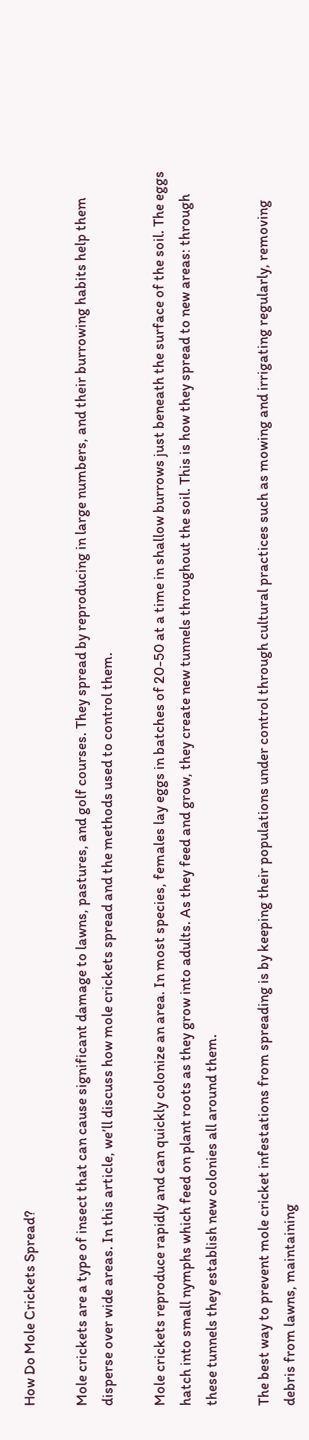How Do Mole Crickets Spread?

Mole crickets are a type of insect that can cause significant damage to lawns, pastures, and golf courses. They spread by reproducing in large numbers, and their burrowing habits help them disperse over wide areas. In this article, we’ll discuss how mole crickets spread and the methods used to control them.

Mole crickets reproduce rapidly and can quickly colonize an area. In most species, females lay eggs in batches of 20-50 at a time in shallow burrows just beneath the surface of the soil. The eggs hatch into small nymphs which feed on plant roots as they grow into adults. As they feed and grow, they create new tunnels throughout the soil. This is how they spread to new areas: through these tunnels they establish new colonies all around them.

The best way to prevent mole cricket infestations from spreading is by keeping their populations under control through cultural practices such as mowing and irrigating regularly, removing debris from lawns, maintaining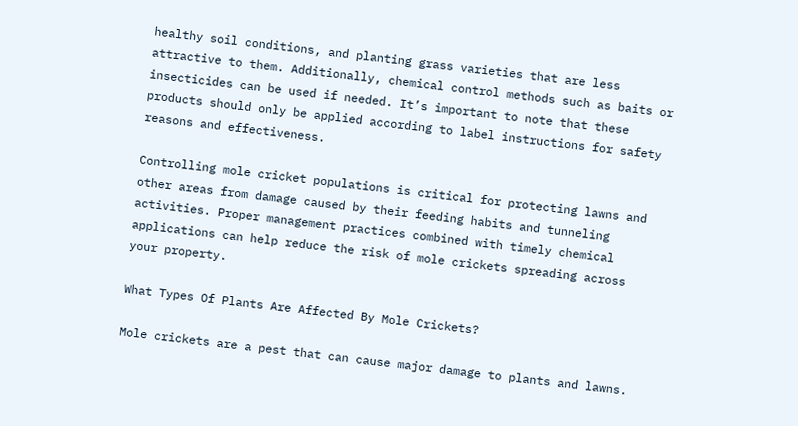healthy soil conditions, and planting grass varieties that are less attractive to them. Additionally, chemical control methods such as baits or insecticides can be used if needed. It’s important to note that these products should only be applied according to label instructions for safety reasons and effectiveness.

Controlling mole cricket populations is critical for protecting lawns and other areas from damage caused by their feeding habits and tunneling activities. Proper management practices combined with timely chemical applications can help reduce the risk of mole crickets spreading across your property.

What Types Of Plants Are Affected By Mole Crickets?

Mole crickets are a pest that can cause major damage to plants and lawns.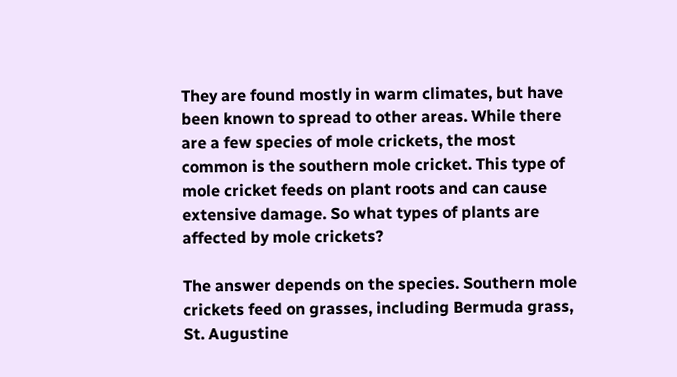They are found mostly in warm climates, but have been known to spread to other areas. While there are a few species of mole crickets, the most common is the southern mole cricket. This type of mole cricket feeds on plant roots and can cause extensive damage. So what types of plants are affected by mole crickets?

The answer depends on the species. Southern mole crickets feed on grasses, including Bermuda grass, St. Augustine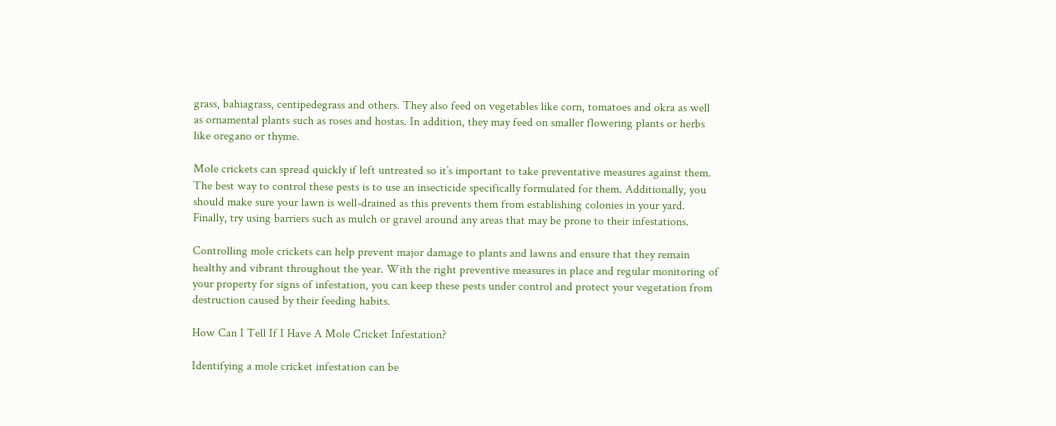grass, bahiagrass, centipedegrass and others. They also feed on vegetables like corn, tomatoes and okra as well as ornamental plants such as roses and hostas. In addition, they may feed on smaller flowering plants or herbs like oregano or thyme.

Mole crickets can spread quickly if left untreated so it’s important to take preventative measures against them. The best way to control these pests is to use an insecticide specifically formulated for them. Additionally, you should make sure your lawn is well-drained as this prevents them from establishing colonies in your yard. Finally, try using barriers such as mulch or gravel around any areas that may be prone to their infestations.

Controlling mole crickets can help prevent major damage to plants and lawns and ensure that they remain healthy and vibrant throughout the year. With the right preventive measures in place and regular monitoring of your property for signs of infestation, you can keep these pests under control and protect your vegetation from destruction caused by their feeding habits.

How Can I Tell If I Have A Mole Cricket Infestation?

Identifying a mole cricket infestation can be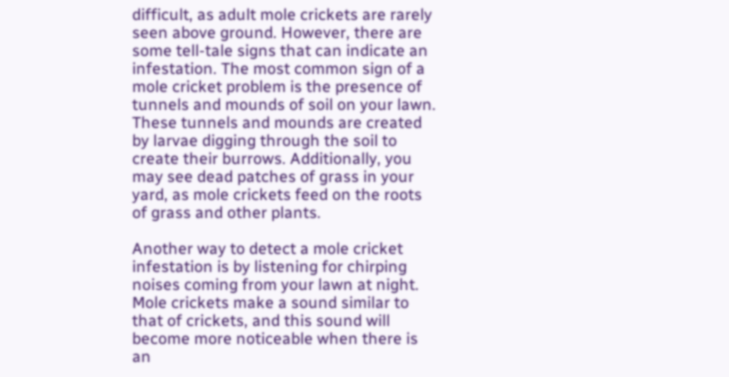difficult, as adult mole crickets are rarely seen above ground. However, there are some tell-tale signs that can indicate an infestation. The most common sign of a mole cricket problem is the presence of tunnels and mounds of soil on your lawn. These tunnels and mounds are created by larvae digging through the soil to create their burrows. Additionally, you may see dead patches of grass in your yard, as mole crickets feed on the roots of grass and other plants.

Another way to detect a mole cricket infestation is by listening for chirping noises coming from your lawn at night. Mole crickets make a sound similar to that of crickets, and this sound will become more noticeable when there is an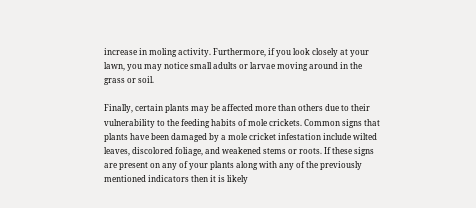increase in moling activity. Furthermore, if you look closely at your lawn, you may notice small adults or larvae moving around in the grass or soil.

Finally, certain plants may be affected more than others due to their vulnerability to the feeding habits of mole crickets. Common signs that plants have been damaged by a mole cricket infestation include wilted leaves, discolored foliage, and weakened stems or roots. If these signs are present on any of your plants along with any of the previously mentioned indicators then it is likely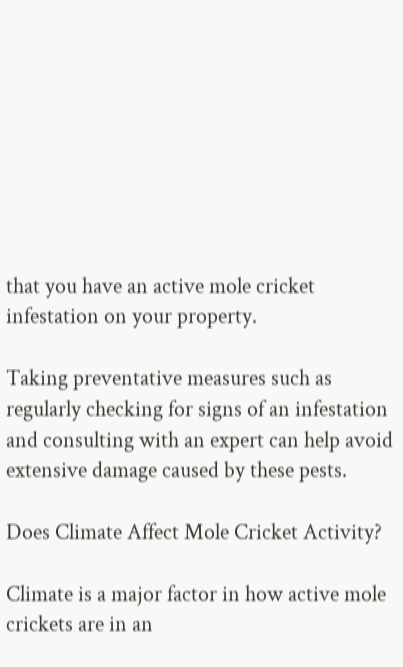that you have an active mole cricket infestation on your property.

Taking preventative measures such as regularly checking for signs of an infestation and consulting with an expert can help avoid extensive damage caused by these pests.

Does Climate Affect Mole Cricket Activity?

Climate is a major factor in how active mole crickets are in an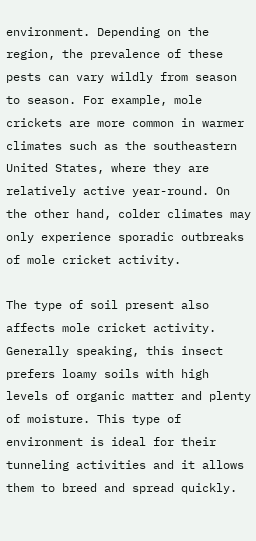environment. Depending on the region, the prevalence of these pests can vary wildly from season to season. For example, mole crickets are more common in warmer climates such as the southeastern United States, where they are relatively active year-round. On the other hand, colder climates may only experience sporadic outbreaks of mole cricket activity.

The type of soil present also affects mole cricket activity. Generally speaking, this insect prefers loamy soils with high levels of organic matter and plenty of moisture. This type of environment is ideal for their tunneling activities and it allows them to breed and spread quickly.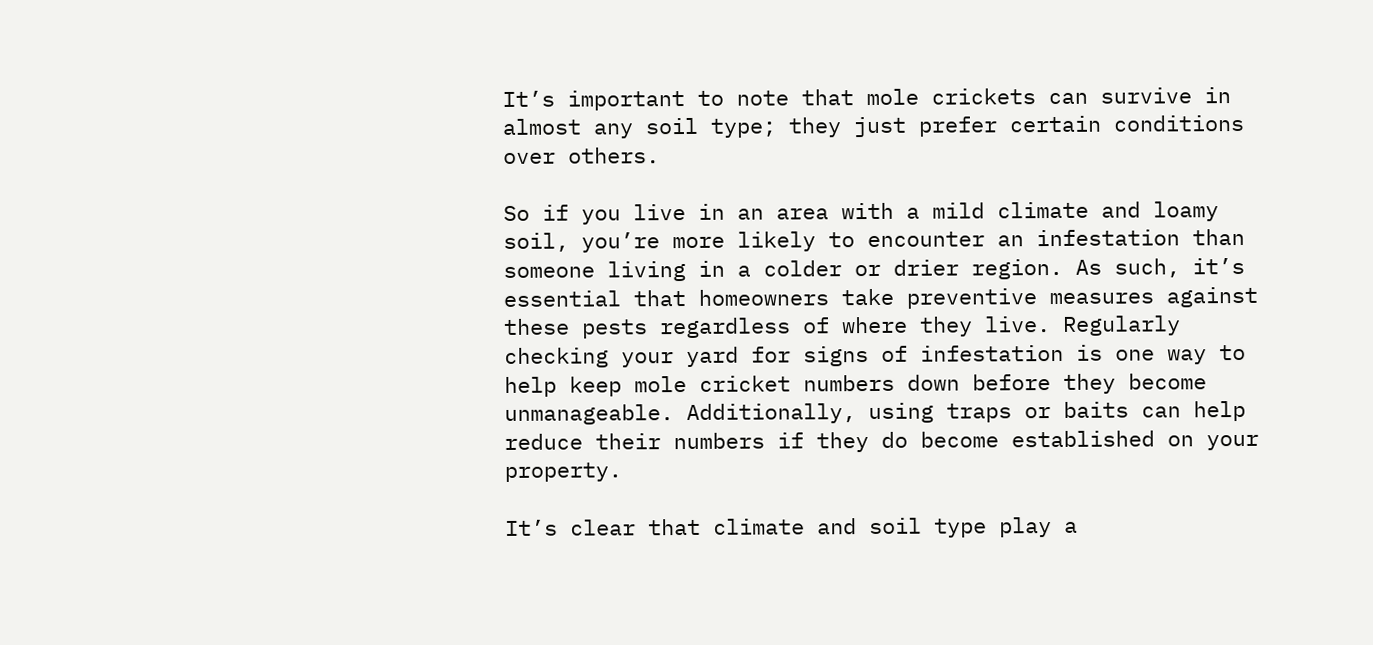It’s important to note that mole crickets can survive in almost any soil type; they just prefer certain conditions over others.

So if you live in an area with a mild climate and loamy soil, you’re more likely to encounter an infestation than someone living in a colder or drier region. As such, it’s essential that homeowners take preventive measures against these pests regardless of where they live. Regularly checking your yard for signs of infestation is one way to help keep mole cricket numbers down before they become unmanageable. Additionally, using traps or baits can help reduce their numbers if they do become established on your property.

It’s clear that climate and soil type play a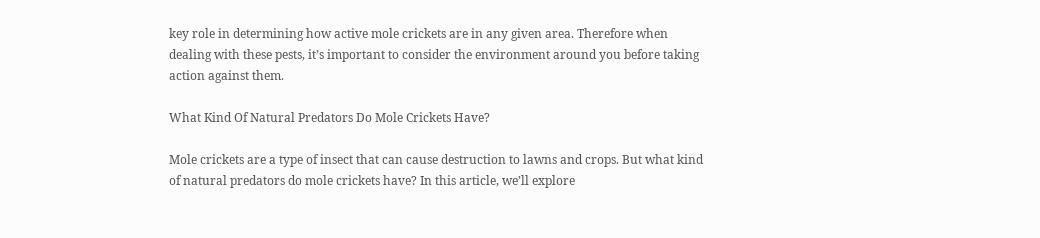key role in determining how active mole crickets are in any given area. Therefore when dealing with these pests, it’s important to consider the environment around you before taking action against them.

What Kind Of Natural Predators Do Mole Crickets Have?

Mole crickets are a type of insect that can cause destruction to lawns and crops. But what kind of natural predators do mole crickets have? In this article, we’ll explore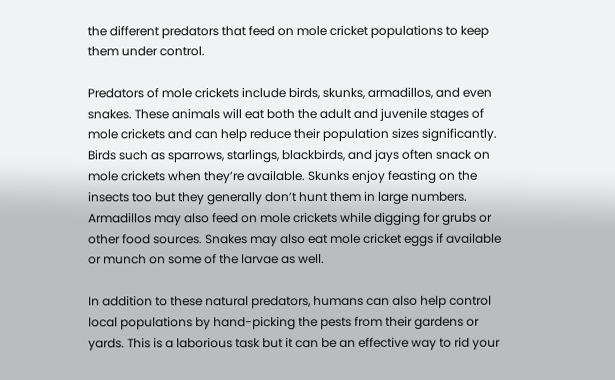the different predators that feed on mole cricket populations to keep them under control.

Predators of mole crickets include birds, skunks, armadillos, and even snakes. These animals will eat both the adult and juvenile stages of mole crickets and can help reduce their population sizes significantly. Birds such as sparrows, starlings, blackbirds, and jays often snack on mole crickets when they’re available. Skunks enjoy feasting on the insects too but they generally don’t hunt them in large numbers. Armadillos may also feed on mole crickets while digging for grubs or other food sources. Snakes may also eat mole cricket eggs if available or munch on some of the larvae as well.

In addition to these natural predators, humans can also help control local populations by hand-picking the pests from their gardens or yards. This is a laborious task but it can be an effective way to rid your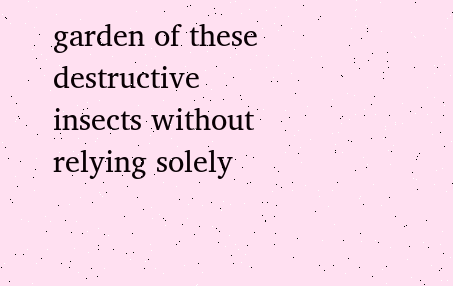garden of these destructive insects without relying solely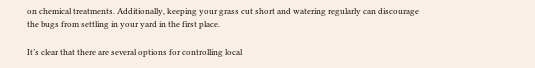on chemical treatments. Additionally, keeping your grass cut short and watering regularly can discourage the bugs from settling in your yard in the first place.

It’s clear that there are several options for controlling local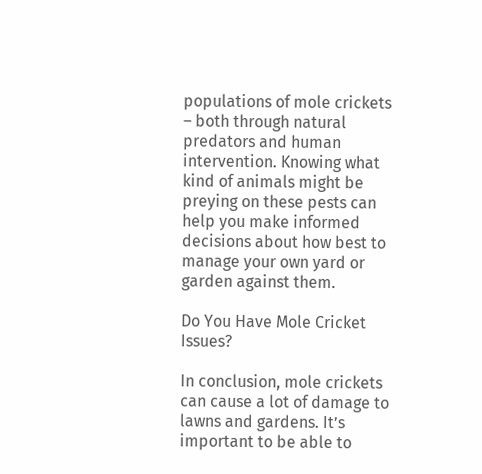populations of mole crickets – both through natural predators and human intervention. Knowing what kind of animals might be preying on these pests can help you make informed decisions about how best to manage your own yard or garden against them.

Do You Have Mole Cricket Issues?

In conclusion, mole crickets can cause a lot of damage to lawns and gardens. It’s important to be able to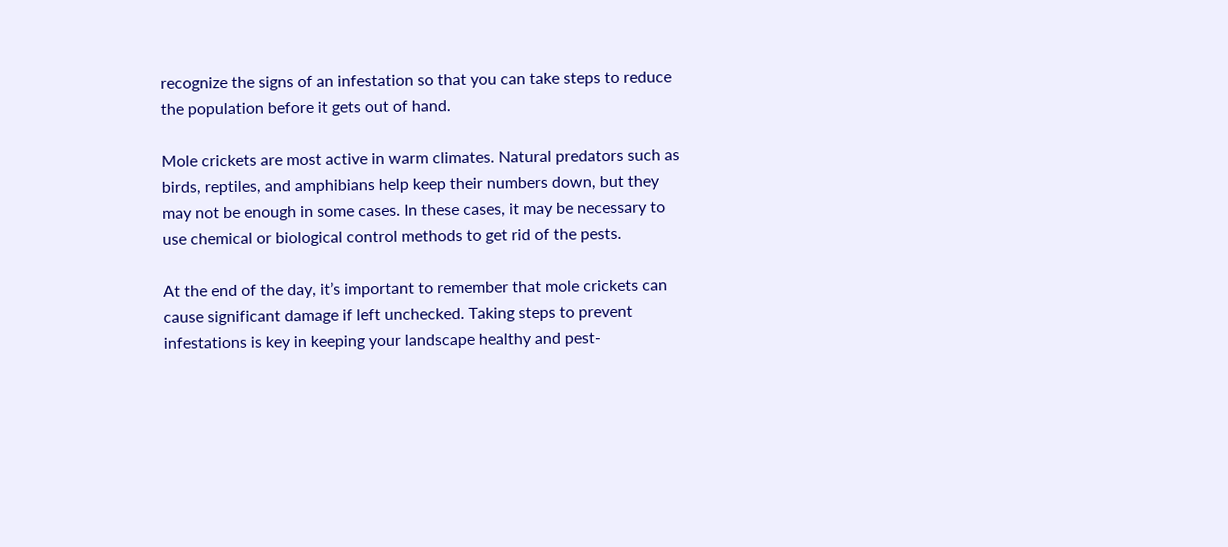recognize the signs of an infestation so that you can take steps to reduce the population before it gets out of hand.

Mole crickets are most active in warm climates. Natural predators such as birds, reptiles, and amphibians help keep their numbers down, but they may not be enough in some cases. In these cases, it may be necessary to use chemical or biological control methods to get rid of the pests.

At the end of the day, it’s important to remember that mole crickets can cause significant damage if left unchecked. Taking steps to prevent infestations is key in keeping your landscape healthy and pest-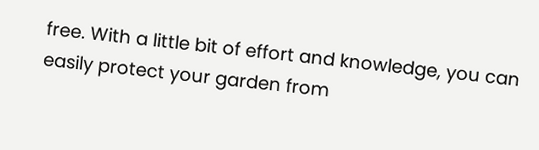free. With a little bit of effort and knowledge, you can easily protect your garden from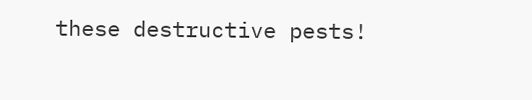these destructive pests!